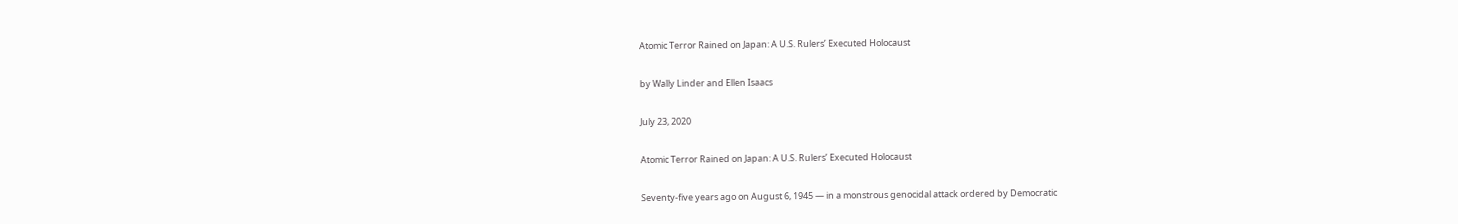Atomic Terror Rained on Japan: A U.S. Rulers’ Executed Holocaust

by Wally Linder and Ellen Isaacs

July 23, 2020

Atomic Terror Rained on Japan: A U.S. Rulers’ Executed Holocaust

Seventy-five years ago on August 6, 1945 — in a monstrous genocidal attack ordered by Democratic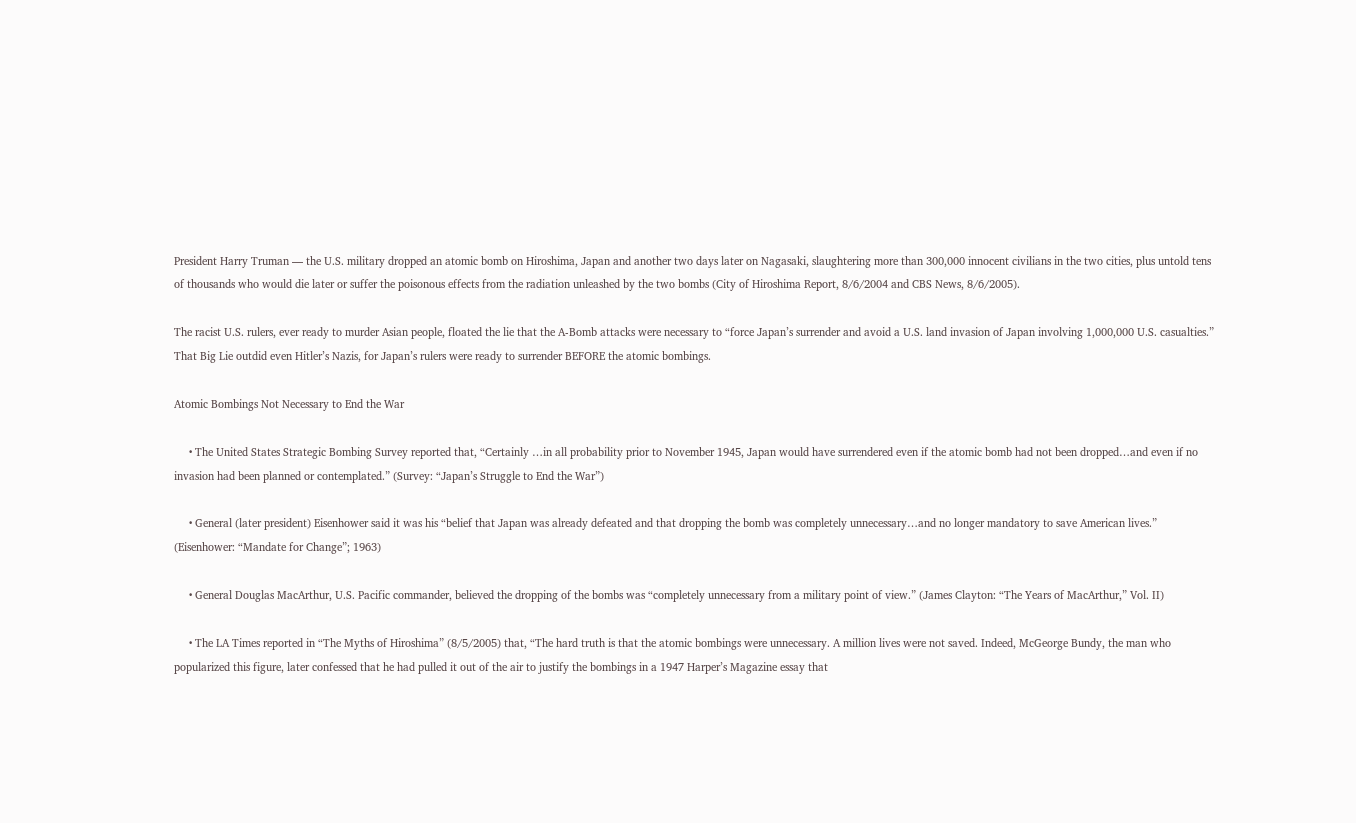President Harry Truman — the U.S. military dropped an atomic bomb on Hiroshima, Japan and another two days later on Nagasaki, slaughtering more than 300,000 innocent civilians in the two cities, plus untold tens of thousands who would die later or suffer the poisonous effects from the radiation unleashed by the two bombs (City of Hiroshima Report, 8/6/2004 and CBS News, 8/6/2005).

The racist U.S. rulers, ever ready to murder Asian people, floated the lie that the A-Bomb attacks were necessary to “force Japan’s surrender and avoid a U.S. land invasion of Japan involving 1,000,000 U.S. casualties.” That Big Lie outdid even Hitler’s Nazis, for Japan’s rulers were ready to surrender BEFORE the atomic bombings.

Atomic Bombings Not Necessary to End the War

     • The United States Strategic Bombing Survey reported that, “Certainly …in all probability prior to November 1945, Japan would have surrendered even if the atomic bomb had not been dropped…and even if no invasion had been planned or contemplated.” (Survey: “Japan’s Struggle to End the War”)

     • General (later president) Eisenhower said it was his “belief that Japan was already defeated and that dropping the bomb was completely unnecessary…and no longer mandatory to save American lives.” (Eisenhower: “Mandate for Change”; 1963)

     • General Douglas MacArthur, U.S. Pacific commander, believed the dropping of the bombs was “completely unnecessary from a military point of view.” (James Clayton: “The Years of MacArthur,” Vol. II)

     • The LA Times reported in “The Myths of Hiroshima” (8/5/2005) that, “The hard truth is that the atomic bombings were unnecessary. A million lives were not saved. Indeed, McGeorge Bundy, the man who popularized this figure, later confessed that he had pulled it out of the air to justify the bombings in a 1947 Harper’s Magazine essay that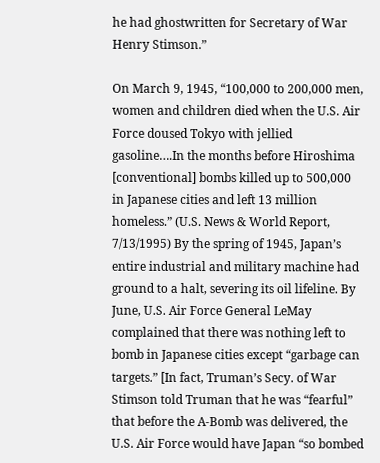he had ghostwritten for Secretary of War Henry Stimson.”

On March 9, 1945, “100,000 to 200,000 men, women and children died when the U.S. Air Force doused Tokyo with jellied gasoline….In the months before Hiroshima [conventional] bombs killed up to 500,000 in Japanese cities and left 13 million homeless.” (U.S. News & World Report, 7/13/1995) By the spring of 1945, Japan’s entire industrial and military machine had ground to a halt, severing its oil lifeline. By June, U.S. Air Force General LeMay complained that there was nothing left to bomb in Japanese cities except “garbage can targets.” [In fact, Truman’s Secy. of War Stimson told Truman that he was “fearful” that before the A-Bomb was delivered, the U.S. Air Force would have Japan “so bombed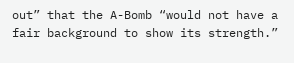out” that the A-Bomb “would not have a fair background to show its strength.”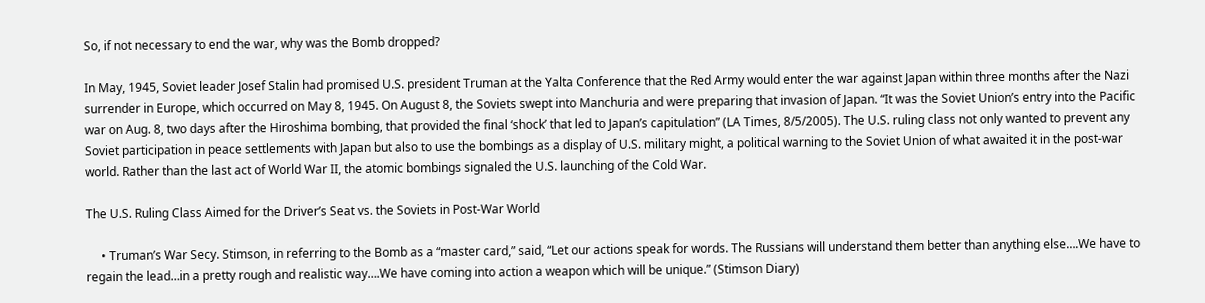So, if not necessary to end the war, why was the Bomb dropped?

In May, 1945, Soviet leader Josef Stalin had promised U.S. president Truman at the Yalta Conference that the Red Army would enter the war against Japan within three months after the Nazi surrender in Europe, which occurred on May 8, 1945. On August 8, the Soviets swept into Manchuria and were preparing that invasion of Japan. “It was the Soviet Union’s entry into the Pacific war on Aug. 8, two days after the Hiroshima bombing, that provided the final ‘shock’ that led to Japan’s capitulation” (LA Times, 8/5/2005). The U.S. ruling class not only wanted to prevent any Soviet participation in peace settlements with Japan but also to use the bombings as a display of U.S. military might, a political warning to the Soviet Union of what awaited it in the post-war world. Rather than the last act of World War II, the atomic bombings signaled the U.S. launching of the Cold War.

The U.S. Ruling Class Aimed for the Driver’s Seat vs. the Soviets in Post-War World

     • Truman’s War Secy. Stimson, in referring to the Bomb as a “master card,” said, “Let our actions speak for words. The Russians will understand them better than anything else….We have to regain the lead…in a pretty rough and realistic way….We have coming into action a weapon which will be unique.” (Stimson Diary)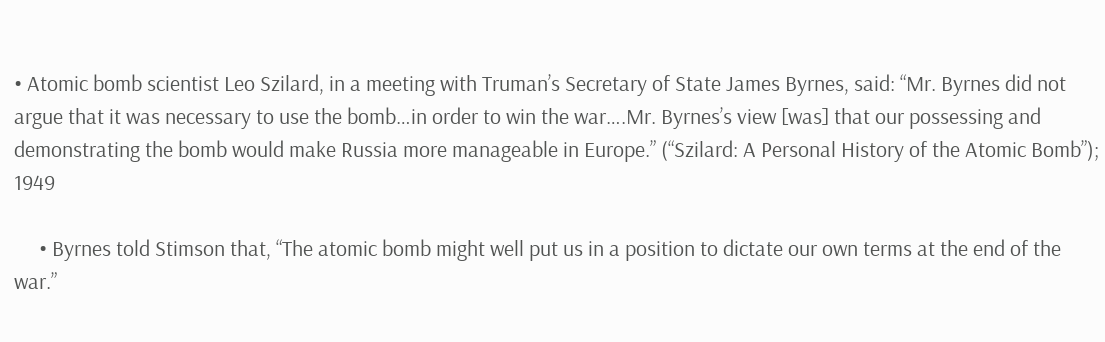• Atomic bomb scientist Leo Szilard, in a meeting with Truman’s Secretary of State James Byrnes, said: “Mr. Byrnes did not argue that it was necessary to use the bomb…in order to win the war….Mr. Byrnes’s view [was] that our possessing and demonstrating the bomb would make Russia more manageable in Europe.” (“Szilard: A Personal History of the Atomic Bomb”); 1949

     • Byrnes told Stimson that, “The atomic bomb might well put us in a position to dictate our own terms at the end of the war.”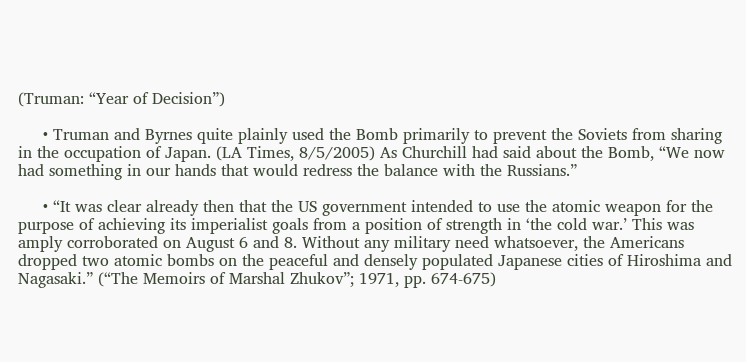(Truman: “Year of Decision”)

     • Truman and Byrnes quite plainly used the Bomb primarily to prevent the Soviets from sharing in the occupation of Japan. (LA Times, 8/5/2005) As Churchill had said about the Bomb, “We now had something in our hands that would redress the balance with the Russians.”

     • “It was clear already then that the US government intended to use the atomic weapon for the purpose of achieving its imperialist goals from a position of strength in ‘the cold war.’ This was amply corroborated on August 6 and 8. Without any military need whatsoever, the Americans dropped two atomic bombs on the peaceful and densely populated Japanese cities of Hiroshima and Nagasaki.” (“The Memoirs of Marshal Zhukov”; 1971, pp. 674-675)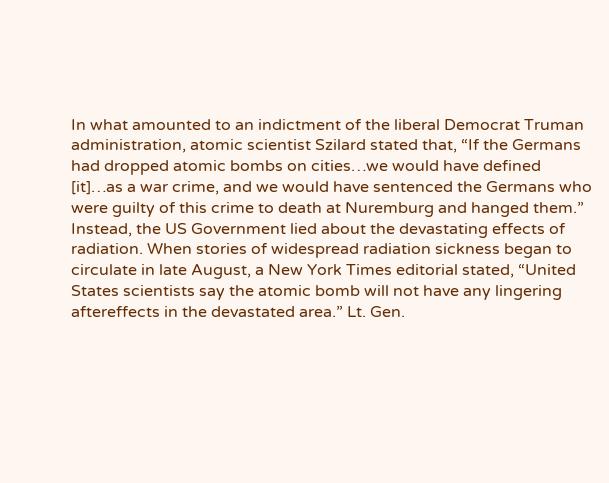In what amounted to an indictment of the liberal Democrat Truman administration, atomic scientist Szilard stated that, “If the Germans had dropped atomic bombs on cities…we would have defined [it]…as a war crime, and we would have sentenced the Germans who were guilty of this crime to death at Nuremburg and hanged them.” Instead, the US Government lied about the devastating effects of radiation. When stories of widespread radiation sickness began to circulate in late August, a New York Times editorial stated, “United States scientists say the atomic bomb will not have any lingering aftereffects in the devastated area.” Lt. Gen.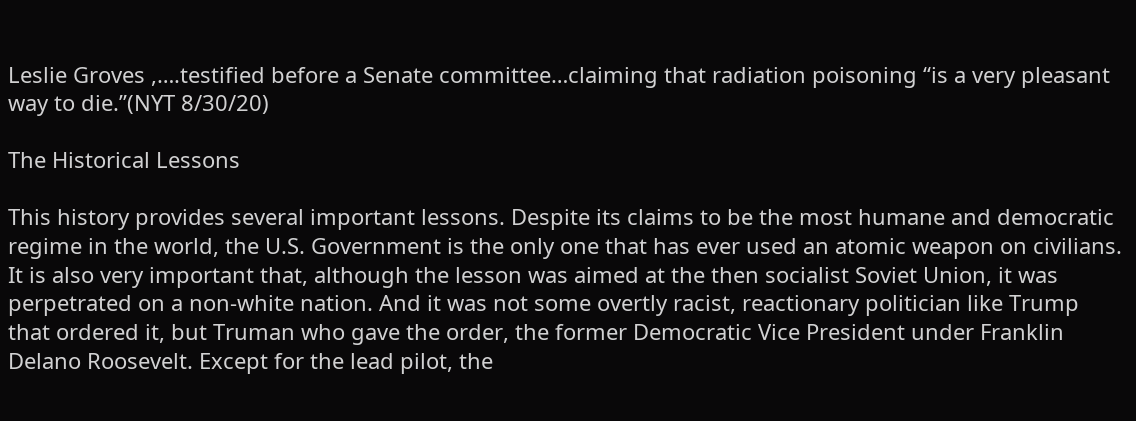Leslie Groves ,….testified before a Senate committee…claiming that radiation poisoning “is a very pleasant way to die.”(NYT 8/30/20)

The Historical Lessons

This history provides several important lessons. Despite its claims to be the most humane and democratic regime in the world, the U.S. Government is the only one that has ever used an atomic weapon on civilians. It is also very important that, although the lesson was aimed at the then socialist Soviet Union, it was perpetrated on a non-white nation. And it was not some overtly racist, reactionary politician like Trump that ordered it, but Truman who gave the order, the former Democratic Vice President under Franklin Delano Roosevelt. Except for the lead pilot, the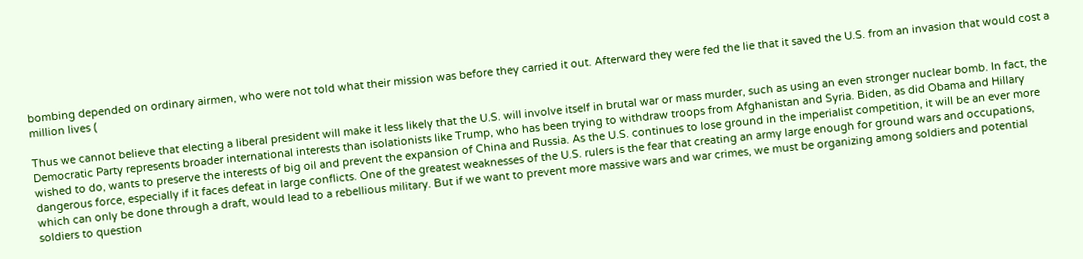bombing depended on ordinary airmen, who were not told what their mission was before they carried it out. Afterward they were fed the lie that it saved the U.S. from an invasion that would cost a million lives (

Thus we cannot believe that electing a liberal president will make it less likely that the U.S. will involve itself in brutal war or mass murder, such as using an even stronger nuclear bomb. In fact, the Democratic Party represents broader international interests than isolationists like Trump, who has been trying to withdraw troops from Afghanistan and Syria. Biden, as did Obama and Hillary wished to do, wants to preserve the interests of big oil and prevent the expansion of China and Russia. As the U.S. continues to lose ground in the imperialist competition, it will be an ever more dangerous force, especially if it faces defeat in large conflicts. One of the greatest weaknesses of the U.S. rulers is the fear that creating an army large enough for ground wars and occupations, which can only be done through a draft, would lead to a rebellious military. But if we want to prevent more massive wars and war crimes, we must be organizing among soldiers and potential soldiers to question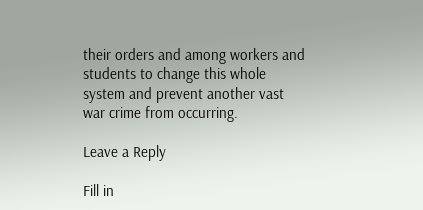their orders and among workers and students to change this whole system and prevent another vast war crime from occurring.

Leave a Reply

Fill in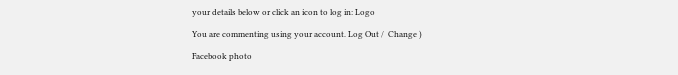your details below or click an icon to log in: Logo

You are commenting using your account. Log Out /  Change )

Facebook photo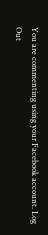You are commenting using your Facebook account. Log Out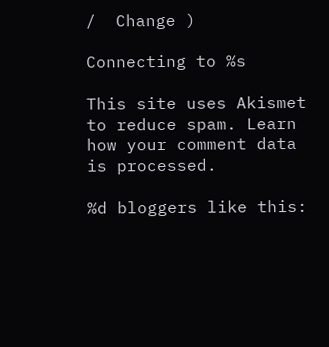/  Change )

Connecting to %s

This site uses Akismet to reduce spam. Learn how your comment data is processed.

%d bloggers like this: